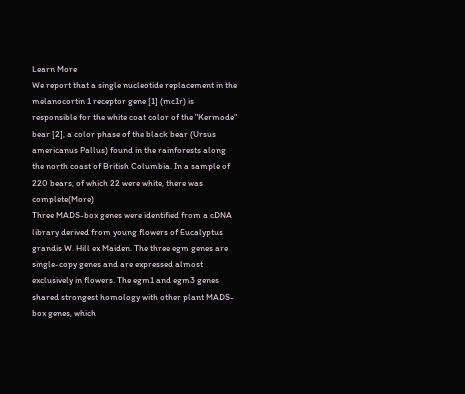Learn More
We report that a single nucleotide replacement in the melanocortin 1 receptor gene [1] (mc1r) is responsible for the white coat color of the "Kermode" bear [2], a color phase of the black bear (Ursus americanus Pallus) found in the rainforests along the north coast of British Columbia. In a sample of 220 bears, of which 22 were white, there was complete(More)
Three MADS-box genes were identified from a cDNA library derived from young flowers of Eucalyptus grandis W. Hill ex Maiden. The three egm genes are single-copy genes and are expressed almost exclusively in flowers. The egm1 and egm3 genes shared strongest homology with other plant MADS-box genes, which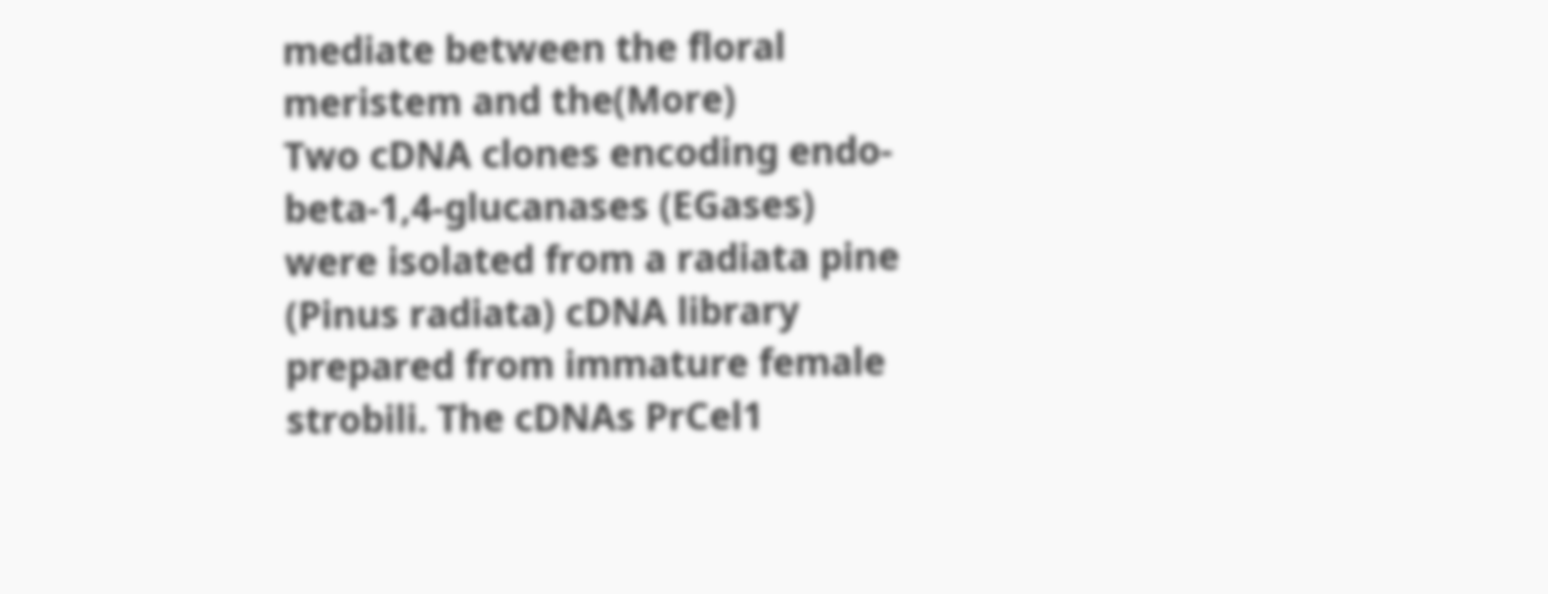mediate between the floral meristem and the(More)
Two cDNA clones encoding endo-beta-1,4-glucanases (EGases) were isolated from a radiata pine (Pinus radiata) cDNA library prepared from immature female strobili. The cDNAs PrCel1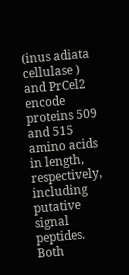(inus adiata cellulase ) and PrCel2 encode proteins 509 and 515 amino acids in length, respectively, including putative signal peptides. Both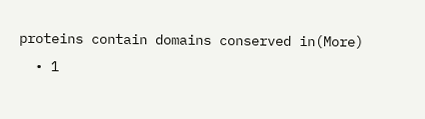proteins contain domains conserved in(More)
  • 1